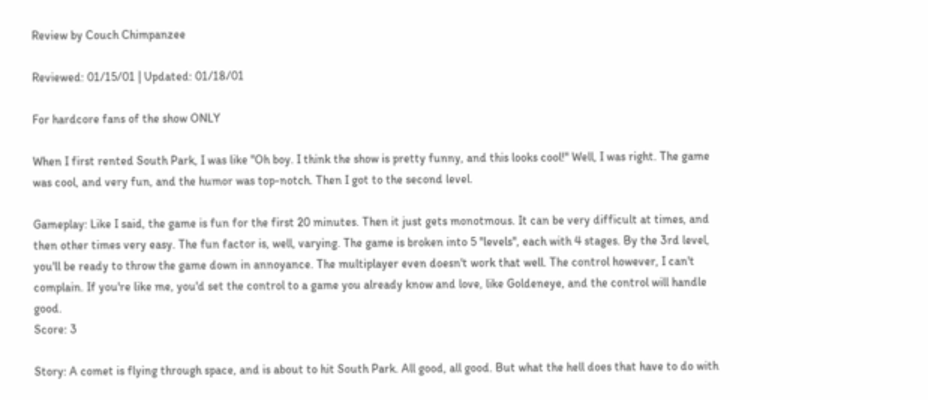Review by Couch Chimpanzee

Reviewed: 01/15/01 | Updated: 01/18/01

For hardcore fans of the show ONLY

When I first rented South Park, I was like ''Oh boy. I think the show is pretty funny, and this looks cool!'' Well, I was right. The game was cool, and very fun, and the humor was top-notch. Then I got to the second level.

Gameplay: Like I said, the game is fun for the first 20 minutes. Then it just gets monotmous. It can be very difficult at times, and then other times very easy. The fun factor is, well, varying. The game is broken into 5 ''levels'', each with 4 stages. By the 3rd level, you'll be ready to throw the game down in annoyance. The multiplayer even doesn't work that well. The control however, I can't complain. If you're like me, you'd set the control to a game you already know and love, like Goldeneye, and the control will handle good.
Score: 3

Story: A comet is flying through space, and is about to hit South Park. All good, all good. But what the hell does that have to do with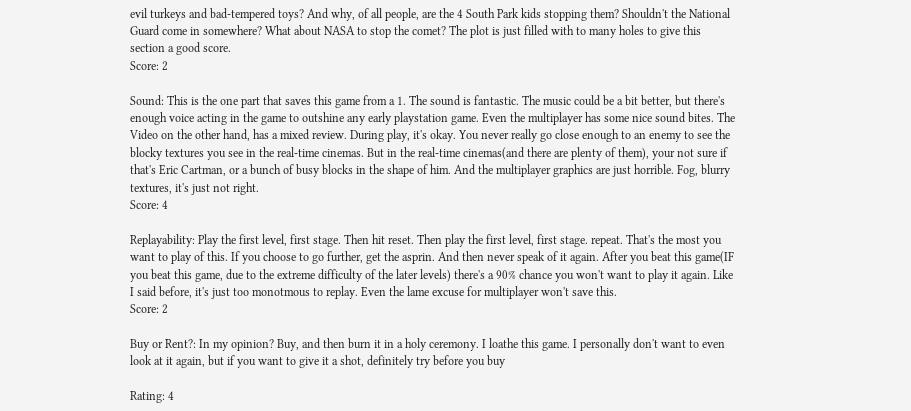evil turkeys and bad-tempered toys? And why, of all people, are the 4 South Park kids stopping them? Shouldn't the National Guard come in somewhere? What about NASA to stop the comet? The plot is just filled with to many holes to give this section a good score.
Score: 2

Sound: This is the one part that saves this game from a 1. The sound is fantastic. The music could be a bit better, but there's enough voice acting in the game to outshine any early playstation game. Even the multiplayer has some nice sound bites. The Video on the other hand, has a mixed review. During play, it's okay. You never really go close enough to an enemy to see the blocky textures you see in the real-time cinemas. But in the real-time cinemas(and there are plenty of them), your not sure if that's Eric Cartman, or a bunch of busy blocks in the shape of him. And the multiplayer graphics are just horrible. Fog, blurry textures, it's just not right.
Score: 4

Replayability: Play the first level, first stage. Then hit reset. Then play the first level, first stage. repeat. That's the most you want to play of this. If you choose to go further, get the asprin. And then never speak of it again. After you beat this game(IF you beat this game, due to the extreme difficulty of the later levels) there's a 90% chance you won't want to play it again. Like I said before, it's just too monotmous to replay. Even the lame excuse for multiplayer won't save this.
Score: 2

Buy or Rent?: In my opinion? Buy, and then burn it in a holy ceremony. I loathe this game. I personally don't want to even look at it again, but if you want to give it a shot, definitely try before you buy

Rating: 4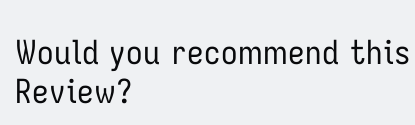Would you recommend this Review?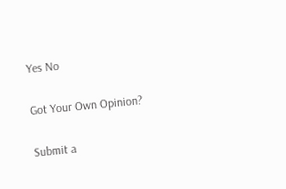Yes No

Got Your Own Opinion?

Submit a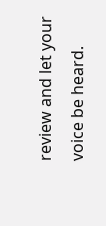review and let your voice be heard.